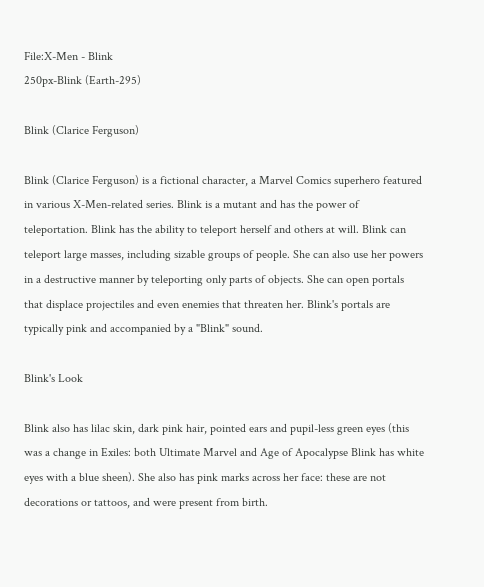File:X-Men - Blink
250px-Blink (Earth-295)

Blink (Clarice Ferguson)

Blink (Clarice Ferguson) is a fictional character, a Marvel Comics superhero featured in various X-Men-related series. Blink is a mutant and has the power of teleportation. Blink has the ability to teleport herself and others at will. Blink can teleport large masses, including sizable groups of people. She can also use her powers in a destructive manner by teleporting only parts of objects. She can open portals that displace projectiles and even enemies that threaten her. Blink's portals are typically pink and accompanied by a "Blink" sound.

Blink's Look

Blink also has lilac skin, dark pink hair, pointed ears and pupil-less green eyes (this was a change in Exiles: both Ultimate Marvel and Age of Apocalypse Blink has white eyes with a blue sheen). She also has pink marks across her face: these are not decorations or tattoos, and were present from birth.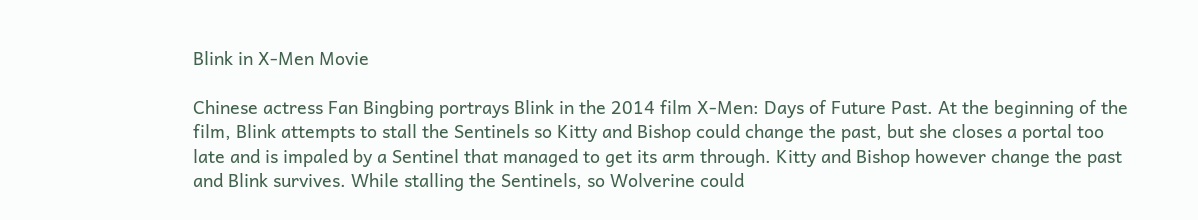Blink in X-Men Movie

Chinese actress Fan Bingbing portrays Blink in the 2014 film X-Men: Days of Future Past. At the beginning of the film, Blink attempts to stall the Sentinels so Kitty and Bishop could change the past, but she closes a portal too late and is impaled by a Sentinel that managed to get its arm through. Kitty and Bishop however change the past and Blink survives. While stalling the Sentinels, so Wolverine could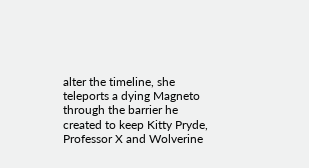alter the timeline, she teleports a dying Magneto through the barrier he created to keep Kitty Pryde, Professor X and Wolverine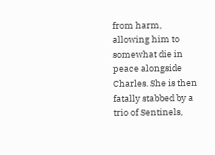from harm, allowing him to somewhat die in peace alongside Charles. She is then fatally stabbed by a trio of Sentinels,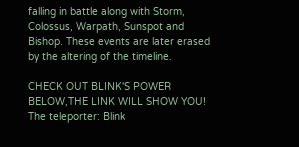falling in battle along with Storm, Colossus, Warpath, Sunspot and Bishop. These events are later erased by the altering of the timeline.

CHECK OUT BLINK'S POWER BELOW,THE LINK WILL SHOW YOU! The teleporter: Blink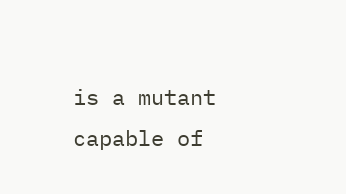is a mutant capable of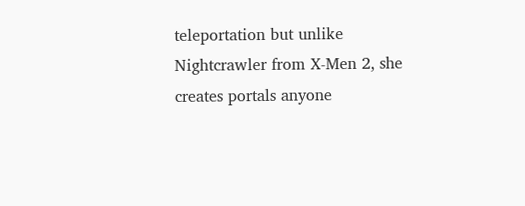teleportation but unlike Nightcrawler from X-Men 2, she creates portals anyone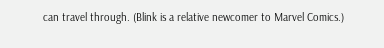can travel through. (Blink is a relative newcomer to Marvel Comics.)